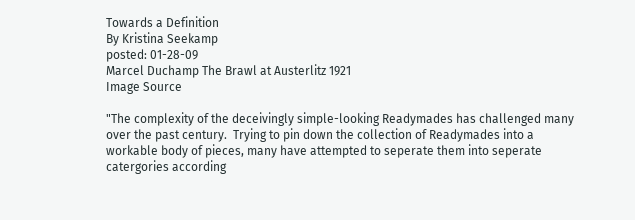Towards a Definition
By Kristina Seekamp
posted: 01-28-09
Marcel Duchamp The Brawl at Austerlitz 1921
Image Source

"The complexity of the deceivingly simple-looking Readymades has challenged many over the past century.  Trying to pin down the collection of Readymades into a workable body of pieces, many have attempted to seperate them into seperate catergories according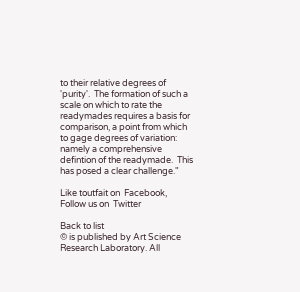to their relative degrees of 'purity'.  The formation of such a scale on which to rate the readymades requires a basis for comparison, a point from which to gage degrees of variation: namely a comprehensive defintion of the readymade.  This has posed a clear challenge."

Like toutfait on  Facebook,   Follow us on  Twitter

Back to list
© is published by Art Science Research Laboratory. All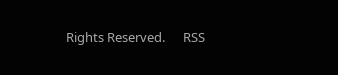Rights Reserved.      RSS